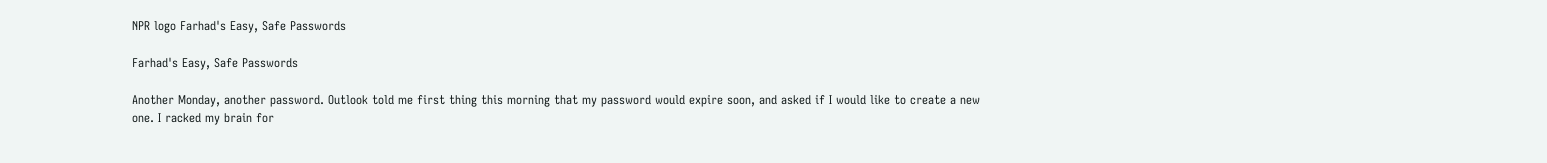NPR logo Farhad's Easy, Safe Passwords

Farhad's Easy, Safe Passwords

Another Monday, another password. Outlook told me first thing this morning that my password would expire soon, and asked if I would like to create a new one. I racked my brain for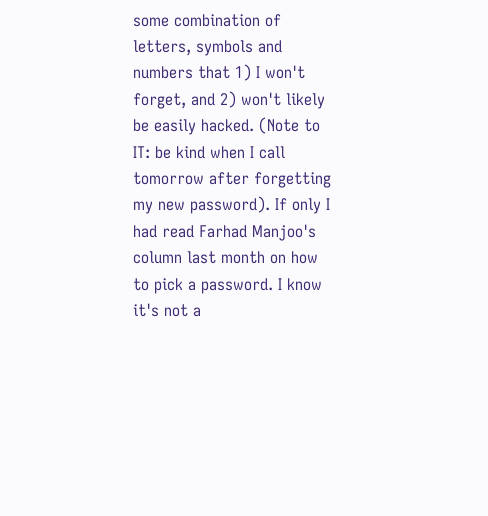some combination of letters, symbols and numbers that 1) I won't forget, and 2) won't likely be easily hacked. (Note to IT: be kind when I call tomorrow after forgetting my new password). If only I had read Farhad Manjoo's column last month on how to pick a password. I know it's not a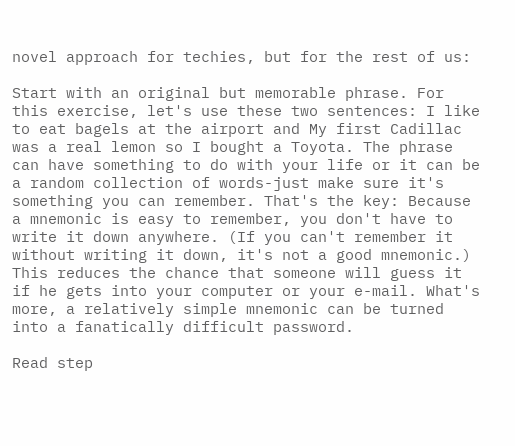novel approach for techies, but for the rest of us:

Start with an original but memorable phrase. For this exercise, let's use these two sentences: I like to eat bagels at the airport and My first Cadillac was a real lemon so I bought a Toyota. The phrase can have something to do with your life or it can be a random collection of words-just make sure it's something you can remember. That's the key: Because a mnemonic is easy to remember, you don't have to write it down anywhere. (If you can't remember it without writing it down, it's not a good mnemonic.) This reduces the chance that someone will guess it if he gets into your computer or your e-mail. What's more, a relatively simple mnemonic can be turned into a fanatically difficult password.

Read step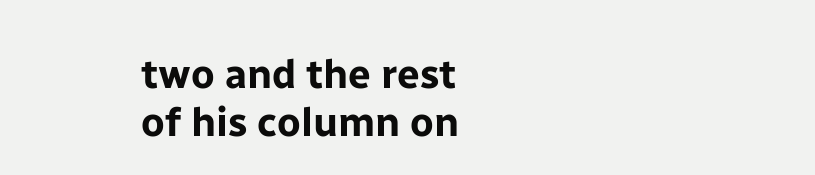two and the rest of his column on